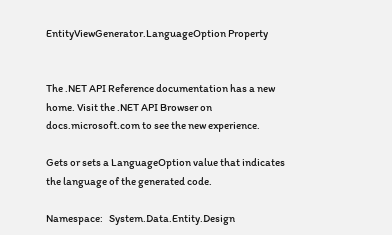EntityViewGenerator.LanguageOption Property


The .NET API Reference documentation has a new home. Visit the .NET API Browser on docs.microsoft.com to see the new experience.

Gets or sets a LanguageOption value that indicates the language of the generated code.

Namespace:   System.Data.Entity.Design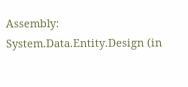Assembly:  System.Data.Entity.Design (in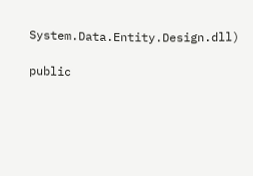System.Data.Entity.Design.dll)

public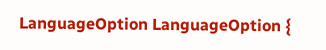LanguageOption LanguageOption {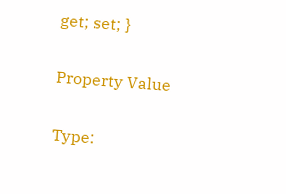get; set; }

Property Value

Type: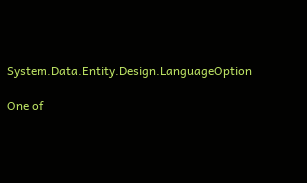System.Data.Entity.Design.LanguageOption

One of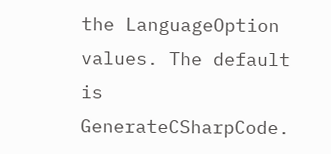the LanguageOption values. The default is GenerateCSharpCode.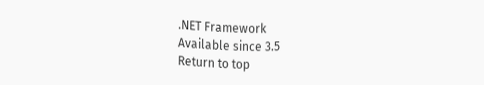.NET Framework
Available since 3.5
Return to top